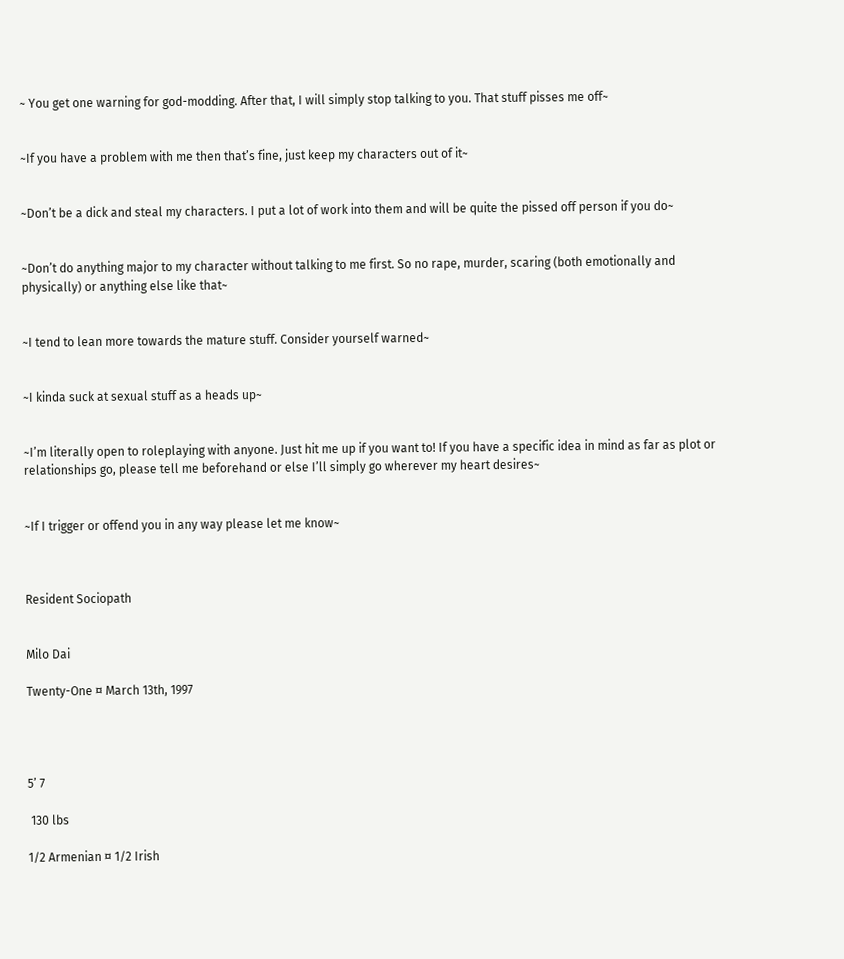~ You get one warning for god-modding. After that, I will simply stop talking to you. That stuff pisses me off~


~If you have a problem with me then that’s fine, just keep my characters out of it~


~Don’t be a dick and steal my characters. I put a lot of work into them and will be quite the pissed off person if you do~


~Don’t do anything major to my character without talking to me first. So no rape, murder, scaring (both emotionally and physically) or anything else like that~


~I tend to lean more towards the mature stuff. Consider yourself warned~


~I kinda suck at sexual stuff as a heads up~


~I’m literally open to roleplaying with anyone. Just hit me up if you want to! If you have a specific idea in mind as far as plot or relationships go, please tell me beforehand or else I’ll simply go wherever my heart desires~


~If I trigger or offend you in any way please let me know~



Resident Sociopath


Milo Dai

Twenty-One ¤ March 13th, 1997




5’ 7

 130 lbs

1/2 Armenian ¤ 1/2 Irish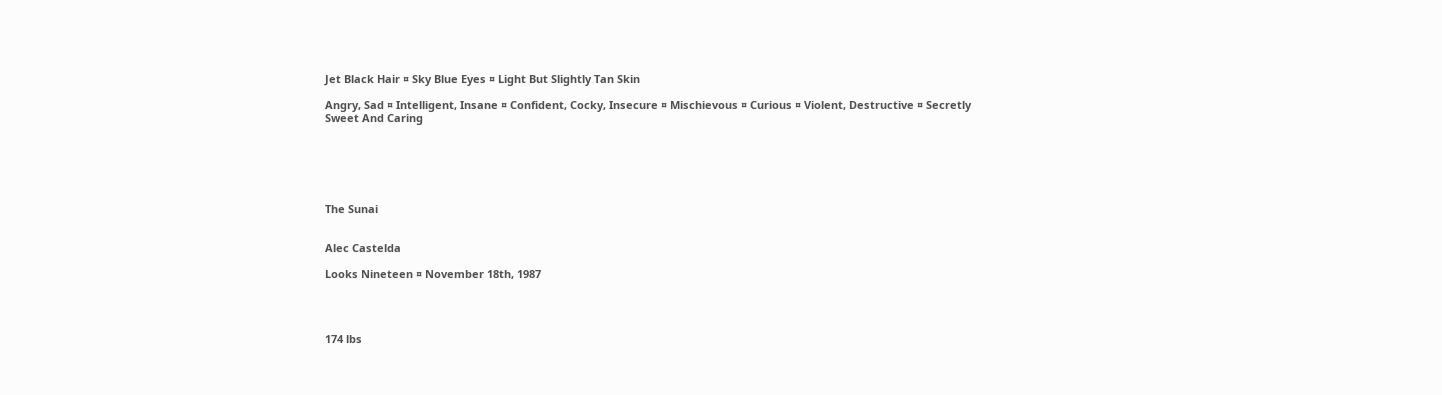Jet Black Hair ¤ Sky Blue Eyes ¤ Light But Slightly Tan Skin

Angry, Sad ¤ Intelligent, Insane ¤ Confident, Cocky, Insecure ¤ Mischievous ¤ Curious ¤ Violent, Destructive ¤ Secretly Sweet And Caring






The Sunai


Alec Castelda

Looks Nineteen ¤ November 18th, 1987




174 lbs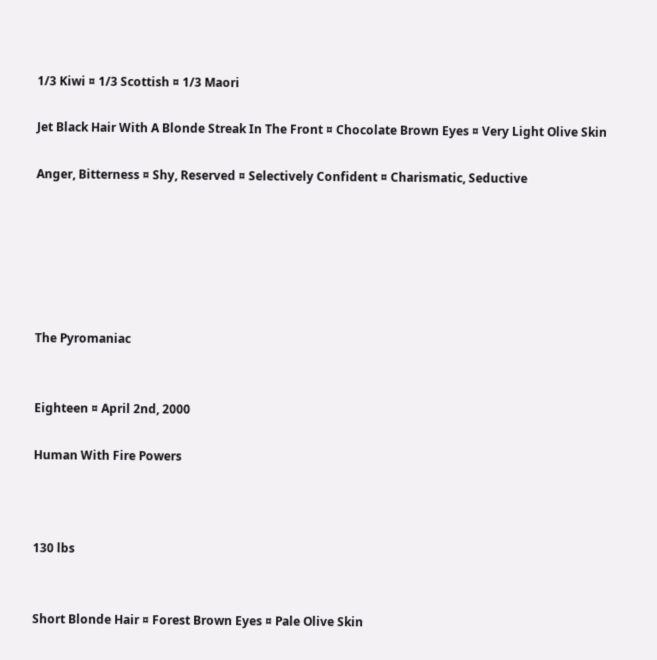1/3 Kiwi ¤ 1/3 Scottish ¤ 1/3 Maori

Jet Black Hair With A Blonde Streak In The Front ¤ Chocolate Brown Eyes ¤ Very Light Olive Skin

Anger, Bitterness ¤ Shy, Reserved ¤ Selectively Confident ¤ Charismatic, Seductive






The Pyromaniac


Eighteen ¤ April 2nd, 2000

Human With Fire Powers



130 lbs


Short Blonde Hair ¤ Forest Brown Eyes ¤ Pale Olive Skin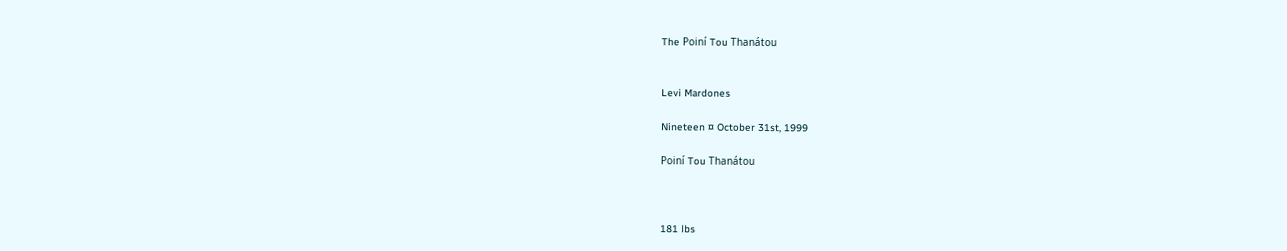The Poiní Tou Thanátou


Levi Mardones

Nineteen ¤ October 31st, 1999

Poiní Tou Thanátou



181 lbs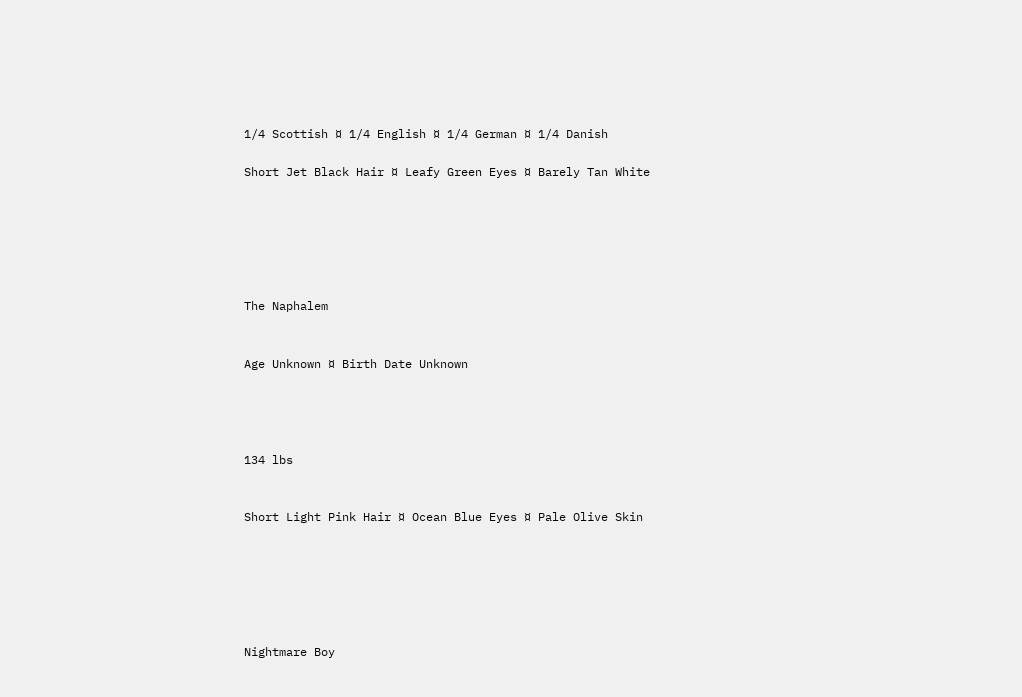1/4 Scottish ¤ 1/4 English ¤ 1/4 German ¤ 1/4 Danish

Short Jet Black Hair ¤ Leafy Green Eyes ¤ Barely Tan White






The Naphalem


Age Unknown ¤ Birth Date Unknown




134 lbs


Short Light Pink Hair ¤ Ocean Blue Eyes ¤ Pale Olive Skin






Nightmare Boy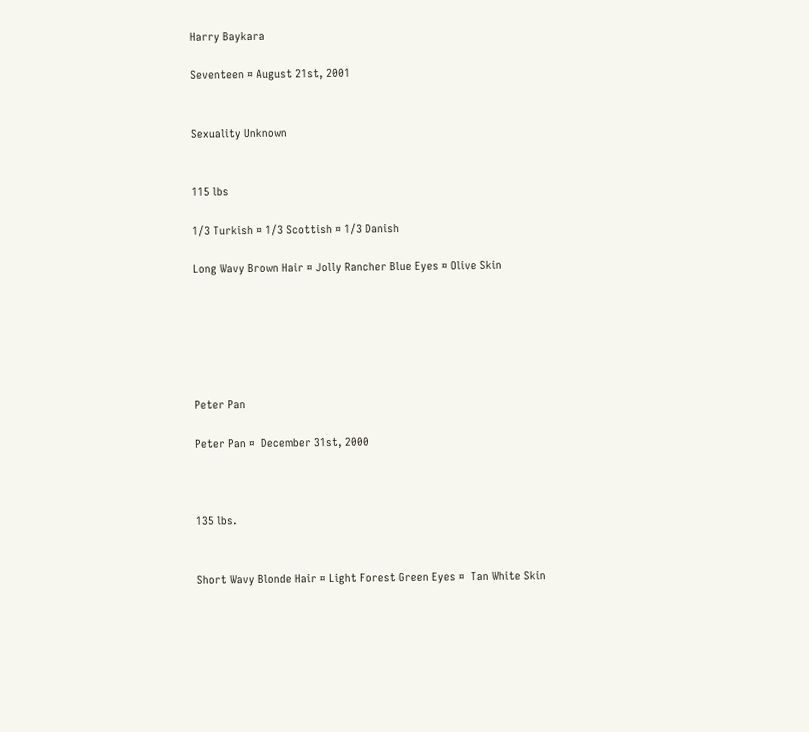Harry Baykara

Seventeen ¤ August 21st, 2001


Sexuality Unknown


115 lbs

1/3 Turkish ¤ 1/3 Scottish ¤ 1/3 Danish

Long Wavy Brown Hair ¤ Jolly Rancher Blue Eyes ¤ Olive Skin






Peter Pan

Peter Pan ¤  December 31st, 2000



135 lbs.


Short Wavy Blonde Hair ¤ Light Forest Green Eyes ¤  Tan White Skin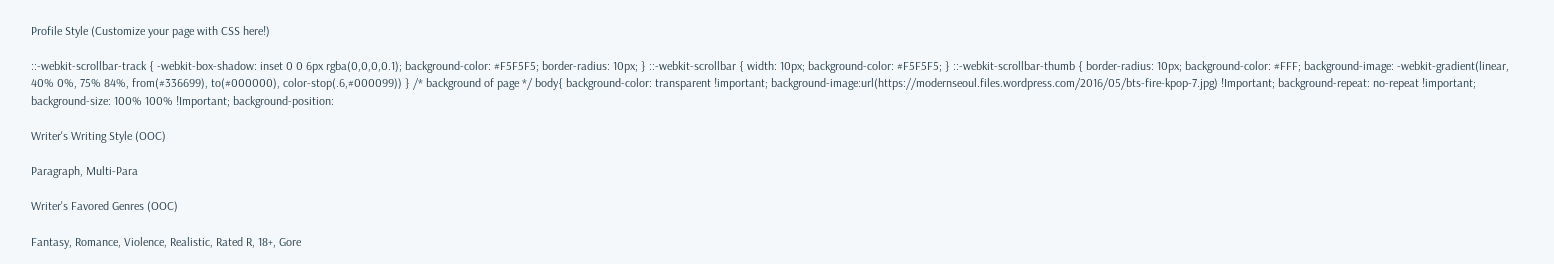Profile Style (Customize your page with CSS here!)

::-webkit-scrollbar-track { -webkit-box-shadow: inset 0 0 6px rgba(0,0,0,0.1); background-color: #F5F5F5; border-radius: 10px; } ::-webkit-scrollbar { width: 10px; background-color: #F5F5F5; } ::-webkit-scrollbar-thumb { border-radius: 10px; background-color: #FFF; background-image: -webkit-gradient(linear, 40% 0%, 75% 84%, from(#336699), to(#000000), color-stop(.6,#000099)) } /* background of page */ body{ background-color: transparent !important; background-image:url(https://modernseoul.files.wordpress.com/2016/05/bts-fire-kpop-7.jpg) !Important; background-repeat: no-repeat !important; background-size: 100% 100% !Important; background-position:

Writer's Writing Style (OOC)

Paragraph, Multi-Para

Writer's Favored Genres (OOC)

Fantasy, Romance, Violence, Realistic, Rated R, 18+, Gore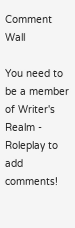Comment Wall

You need to be a member of Writer's Realm - Roleplay to add comments!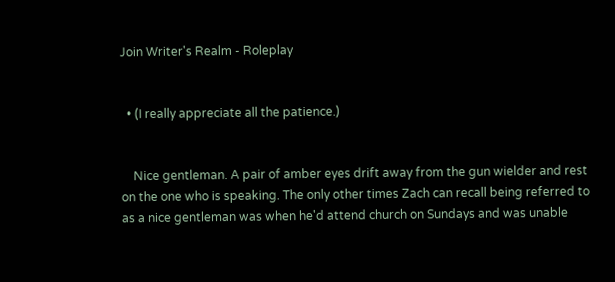Join Writer's Realm - Roleplay


  • (I really appreciate all the patience.)


    Nice gentleman. A pair of amber eyes drift away from the gun wielder and rest on the one who is speaking. The only other times Zach can recall being referred to as a nice gentleman was when he'd attend church on Sundays and was unable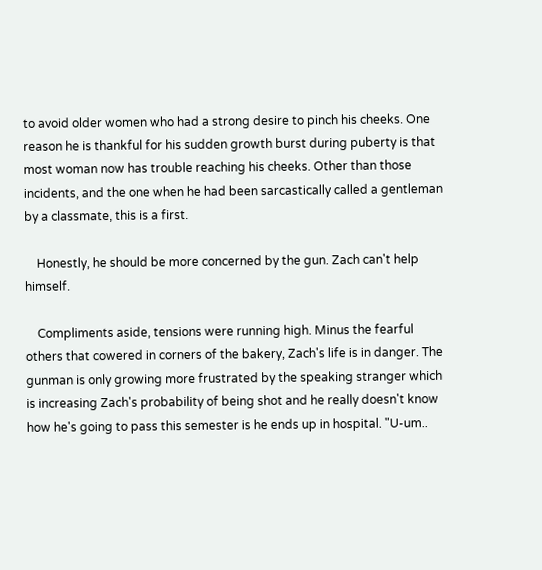to avoid older women who had a strong desire to pinch his cheeks. One reason he is thankful for his sudden growth burst during puberty is that most woman now has trouble reaching his cheeks. Other than those incidents, and the one when he had been sarcastically called a gentleman by a classmate, this is a first.

    Honestly, he should be more concerned by the gun. Zach can't help himself.

    Compliments aside, tensions were running high. Minus the fearful others that cowered in corners of the bakery, Zach's life is in danger. The gunman is only growing more frustrated by the speaking stranger which is increasing Zach's probability of being shot and he really doesn't know how he's going to pass this semester is he ends up in hospital. "U-um..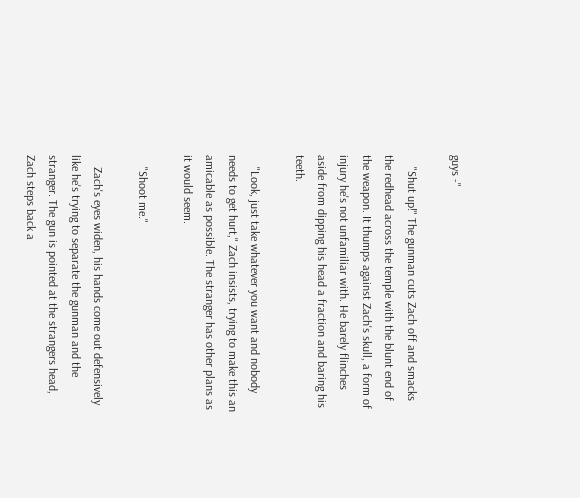guys -"

    "Shut up!" The gunman cuts Zach off and smacks the redhead across the temple with the blunt end of the weapon. It thumps against Zach's skull, a form of injury he's not unfamiliar with. He barely flinches aside from dipping his head a fraction and baring his teeth.

    "Look, just take whatever you want and nobody needs to get hurt," Zach insists, trying to make this an amicable as possible. The stranger has other plans as it would seem.

    "Shoot me."

    Zach's eyes widen, his hands come out defensively like he's trying to separate the gunman and the stranger. The gun is pointed at the strangers head, Zach steps back a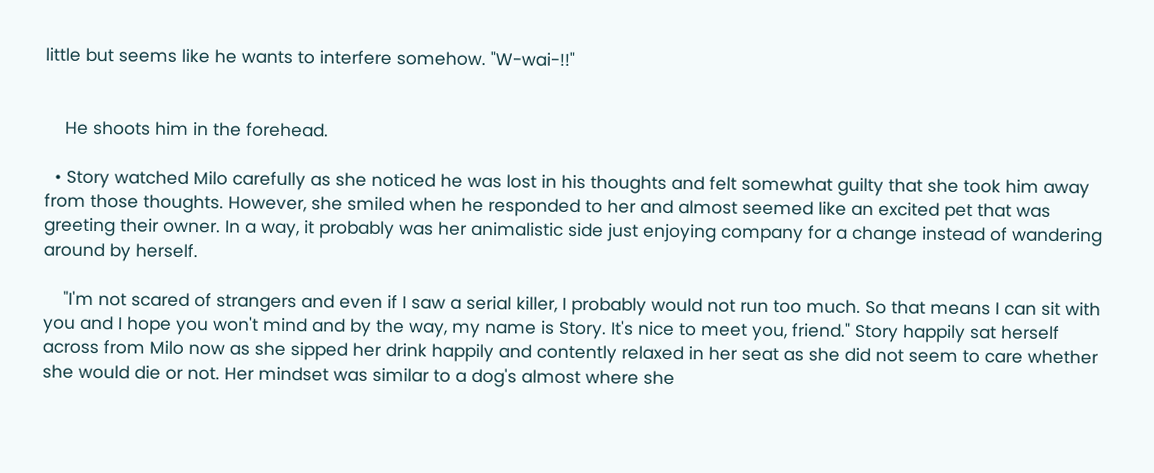little but seems like he wants to interfere somehow. "W-wai-!!"


    He shoots him in the forehead.

  • Story watched Milo carefully as she noticed he was lost in his thoughts and felt somewhat guilty that she took him away from those thoughts. However, she smiled when he responded to her and almost seemed like an excited pet that was greeting their owner. In a way, it probably was her animalistic side just enjoying company for a change instead of wandering around by herself.

    "I'm not scared of strangers and even if I saw a serial killer, I probably would not run too much. So that means I can sit with you and I hope you won't mind and by the way, my name is Story. It's nice to meet you, friend." Story happily sat herself across from Milo now as she sipped her drink happily and contently relaxed in her seat as she did not seem to care whether she would die or not. Her mindset was similar to a dog's almost where she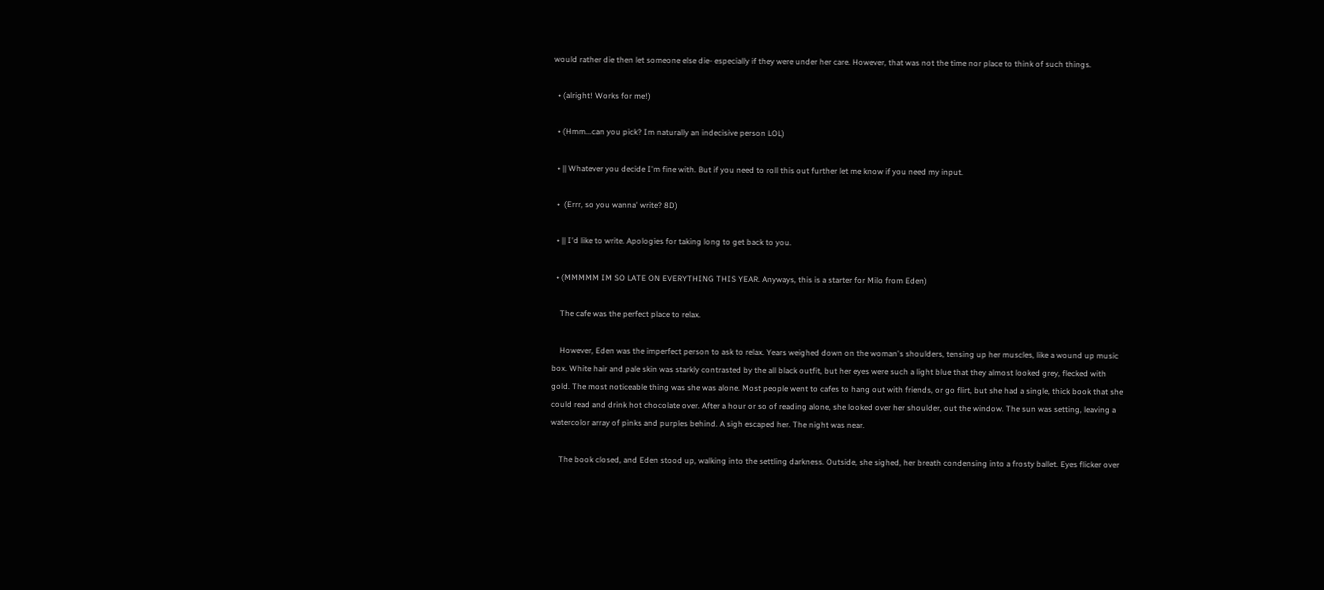would rather die then let someone else die- especially if they were under her care. However, that was not the time nor place to think of such things.

  • (alright! Works for me!)

  • (Hmm...can you pick? Im naturally an indecisive person LOL)

  • || Whatever you decide I'm fine with. But if you need to roll this out further let me know if you need my input.

  •  (Errr, so you wanna' write? 8D)

  • || I'd like to write. Apologies for taking long to get back to you.

  • (MMMMM IM SO LATE ON EVERYTHING THIS YEAR. Anyways, this is a starter for Milo from Eden)

    The cafe was the perfect place to relax.

    However, Eden was the imperfect person to ask to relax. Years weighed down on the woman's shoulders, tensing up her muscles, like a wound up music box. White hair and pale skin was starkly contrasted by the all black outfit, but her eyes were such a light blue that they almost looked grey, flecked with gold. The most noticeable thing was she was alone. Most people went to cafes to hang out with friends, or go flirt, but she had a single, thick book that she could read and drink hot chocolate over. After a hour or so of reading alone, she looked over her shoulder, out the window. The sun was setting, leaving a watercolor array of pinks and purples behind. A sigh escaped her. The night was near.

    The book closed, and Eden stood up, walking into the settling darkness. Outside, she sighed, her breath condensing into a frosty ballet. Eyes flicker over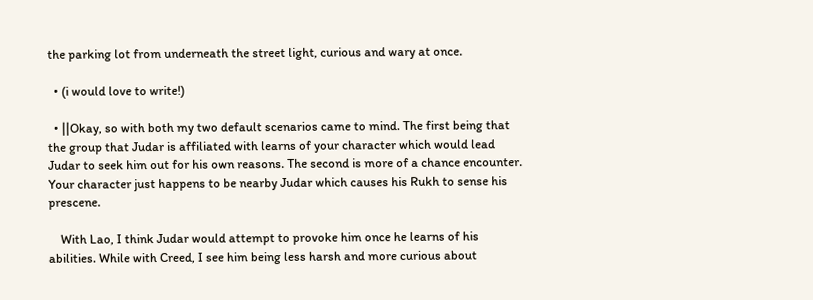the parking lot from underneath the street light, curious and wary at once.

  • (i would love to write!)

  • ||Okay, so with both my two default scenarios came to mind. The first being that the group that Judar is affiliated with learns of your character which would lead Judar to seek him out for his own reasons. The second is more of a chance encounter. Your character just happens to be nearby Judar which causes his Rukh to sense his prescene.

    With Lao, I think Judar would attempt to provoke him once he learns of his abilities. While with Creed, I see him being less harsh and more curious about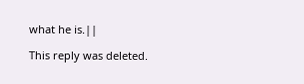what he is.||

This reply was deleted.